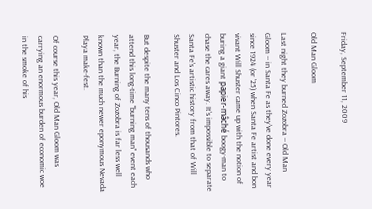Friday, September 11, 2009

Old Man Gloom

Last night they burned Zozobra -- Old Man Gloom -- in Santa Fe as they've done every year since 1924 (or '25) when Santa Fe artist and bon vivant Will Shuster came up with the notion of buring a giant papier-mâché boogy-man to chase the cares away. It's impossible to separate Santa Fe's artistic history from that of Will Shuster and Los Cinco Pintores.

But despite the many tens of thousands who attend this long-time "burning man" event each year, the Burning of Zozobra is far less well known than the much newer eponymous Nevada Playa make-fest.

Of course this year, Old Man Gloom was carrying an enormous burden of economic woe in the smoke of his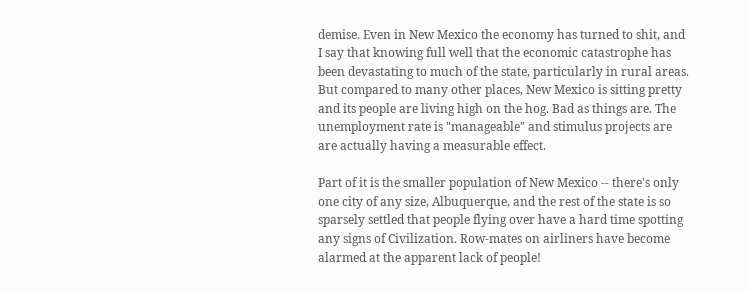demise. Even in New Mexico the economy has turned to shit, and I say that knowing full well that the economic catastrophe has been devastating to much of the state, particularly in rural areas. But compared to many other places, New Mexico is sitting pretty and its people are living high on the hog. Bad as things are. The unemployment rate is "manageable" and stimulus projects are are actually having a measurable effect.

Part of it is the smaller population of New Mexico -- there's only one city of any size, Albuquerque, and the rest of the state is so sparsely settled that people flying over have a hard time spotting any signs of Civilization. Row-mates on airliners have become alarmed at the apparent lack of people!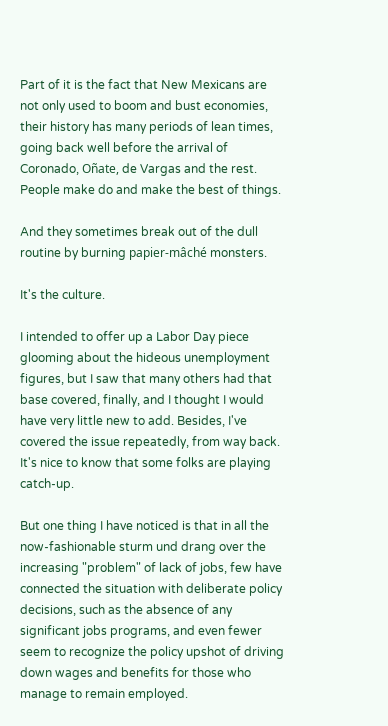Part of it is the fact that New Mexicans are not only used to boom and bust economies, their history has many periods of lean times, going back well before the arrival of Coronado, Oñate, de Vargas and the rest. People make do and make the best of things.

And they sometimes break out of the dull routine by burning papier-mâché monsters.

It's the culture.

I intended to offer up a Labor Day piece glooming about the hideous unemployment figures, but I saw that many others had that base covered, finally, and I thought I would have very little new to add. Besides, I've covered the issue repeatedly, from way back. It's nice to know that some folks are playing catch-up.

But one thing I have noticed is that in all the now-fashionable sturm und drang over the increasing "problem" of lack of jobs, few have connected the situation with deliberate policy decisions, such as the absence of any significant jobs programs, and even fewer seem to recognize the policy upshot of driving down wages and benefits for those who manage to remain employed.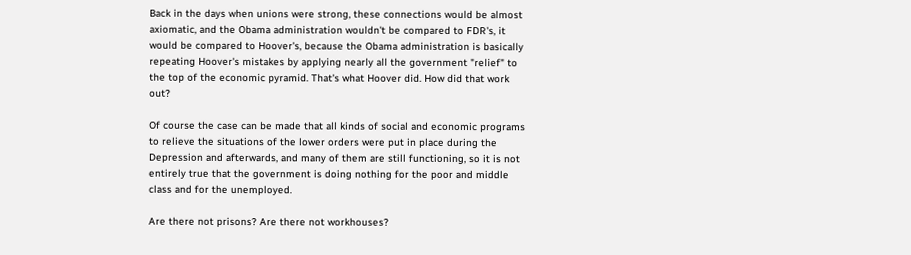Back in the days when unions were strong, these connections would be almost axiomatic, and the Obama administration wouldn't be compared to FDR's, it would be compared to Hoover's, because the Obama administration is basically repeating Hoover's mistakes by applying nearly all the government "relief" to the top of the economic pyramid. That's what Hoover did. How did that work out?

Of course the case can be made that all kinds of social and economic programs to relieve the situations of the lower orders were put in place during the Depression and afterwards, and many of them are still functioning, so it is not entirely true that the government is doing nothing for the poor and middle class and for the unemployed.

Are there not prisons? Are there not workhouses?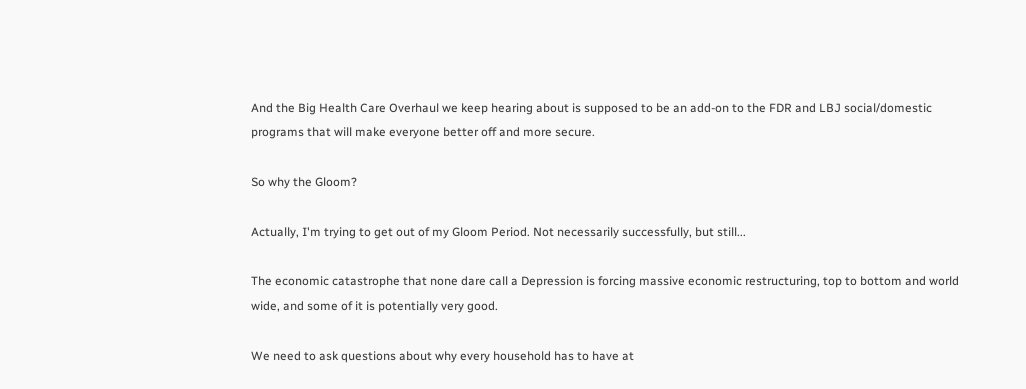And the Big Health Care Overhaul we keep hearing about is supposed to be an add-on to the FDR and LBJ social/domestic programs that will make everyone better off and more secure.

So why the Gloom?

Actually, I'm trying to get out of my Gloom Period. Not necessarily successfully, but still...

The economic catastrophe that none dare call a Depression is forcing massive economic restructuring, top to bottom and world wide, and some of it is potentially very good.

We need to ask questions about why every household has to have at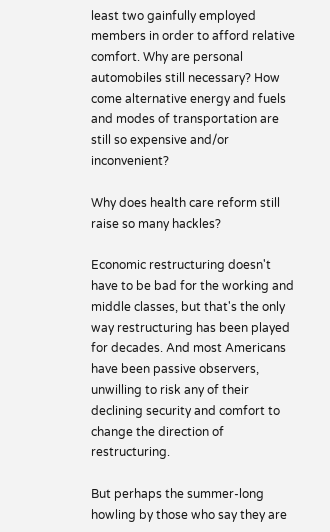least two gainfully employed members in order to afford relative comfort. Why are personal automobiles still necessary? How come alternative energy and fuels and modes of transportation are still so expensive and/or inconvenient?

Why does health care reform still raise so many hackles?

Economic restructuring doesn't have to be bad for the working and middle classes, but that's the only way restructuring has been played for decades. And most Americans have been passive observers, unwilling to risk any of their declining security and comfort to change the direction of restructuring.

But perhaps the summer-long howling by those who say they are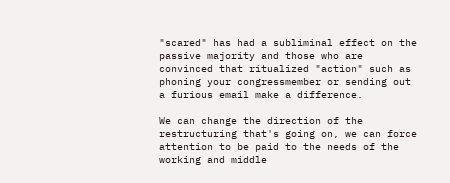"scared" has had a subliminal effect on the passive majority and those who are convinced that ritualized "action" such as phoning your congressmember or sending out a furious email make a difference.

We can change the direction of the restructuring that's going on, we can force attention to be paid to the needs of the working and middle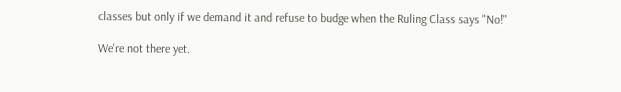classes but only if we demand it and refuse to budge when the Ruling Class says "No!"

We're not there yet.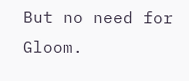But no need for Gloom.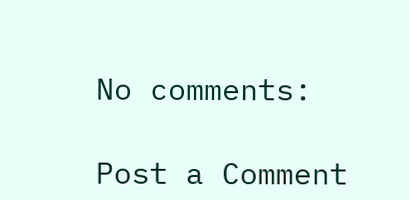No comments:

Post a Comment